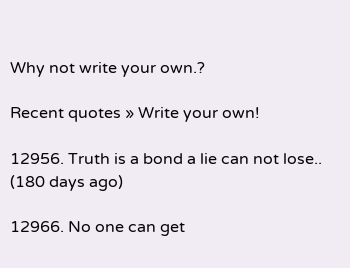Why not write your own.?

Recent quotes » Write your own!

12956. Truth is a bond a lie can not lose..
(180 days ago)

12966. No one can get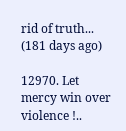rid of truth...
(181 days ago)

12970. Let mercy win over violence !..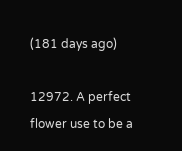(181 days ago)

12972. A perfect flower use to be a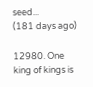seed...
(181 days ago)

12980. One king of kings is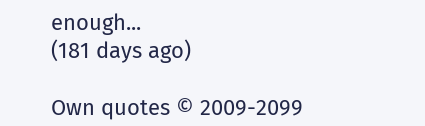enough...
(181 days ago)

Own quotes © 2009-2099